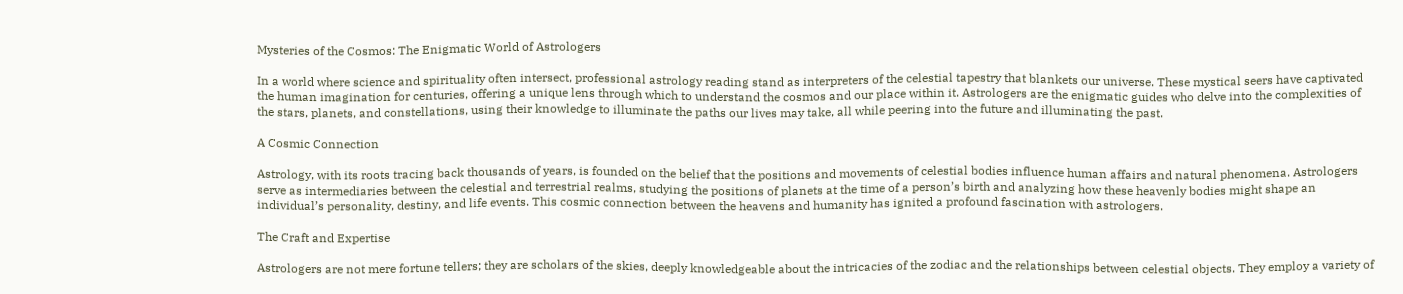Mysteries of the Cosmos: The Enigmatic World of Astrologers

In a world where science and spirituality often intersect, professional astrology reading stand as interpreters of the celestial tapestry that blankets our universe. These mystical seers have captivated the human imagination for centuries, offering a unique lens through which to understand the cosmos and our place within it. Astrologers are the enigmatic guides who delve into the complexities of the stars, planets, and constellations, using their knowledge to illuminate the paths our lives may take, all while peering into the future and illuminating the past.

A Cosmic Connection

Astrology, with its roots tracing back thousands of years, is founded on the belief that the positions and movements of celestial bodies influence human affairs and natural phenomena. Astrologers serve as intermediaries between the celestial and terrestrial realms, studying the positions of planets at the time of a person’s birth and analyzing how these heavenly bodies might shape an individual’s personality, destiny, and life events. This cosmic connection between the heavens and humanity has ignited a profound fascination with astrologers.

The Craft and Expertise

Astrologers are not mere fortune tellers; they are scholars of the skies, deeply knowledgeable about the intricacies of the zodiac and the relationships between celestial objects. They employ a variety of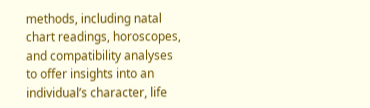methods, including natal chart readings, horoscopes, and compatibility analyses to offer insights into an individual’s character, life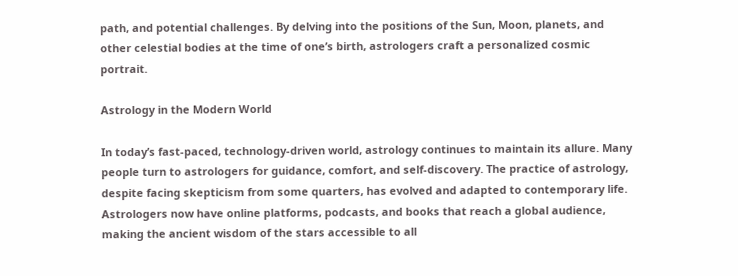path, and potential challenges. By delving into the positions of the Sun, Moon, planets, and other celestial bodies at the time of one’s birth, astrologers craft a personalized cosmic portrait.

Astrology in the Modern World

In today’s fast-paced, technology-driven world, astrology continues to maintain its allure. Many people turn to astrologers for guidance, comfort, and self-discovery. The practice of astrology, despite facing skepticism from some quarters, has evolved and adapted to contemporary life. Astrologers now have online platforms, podcasts, and books that reach a global audience, making the ancient wisdom of the stars accessible to all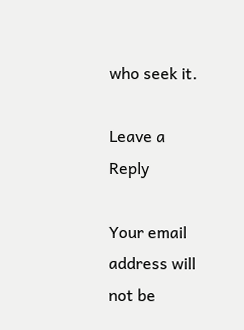who seek it.

Leave a Reply

Your email address will not be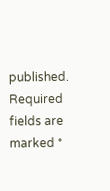published. Required fields are marked *